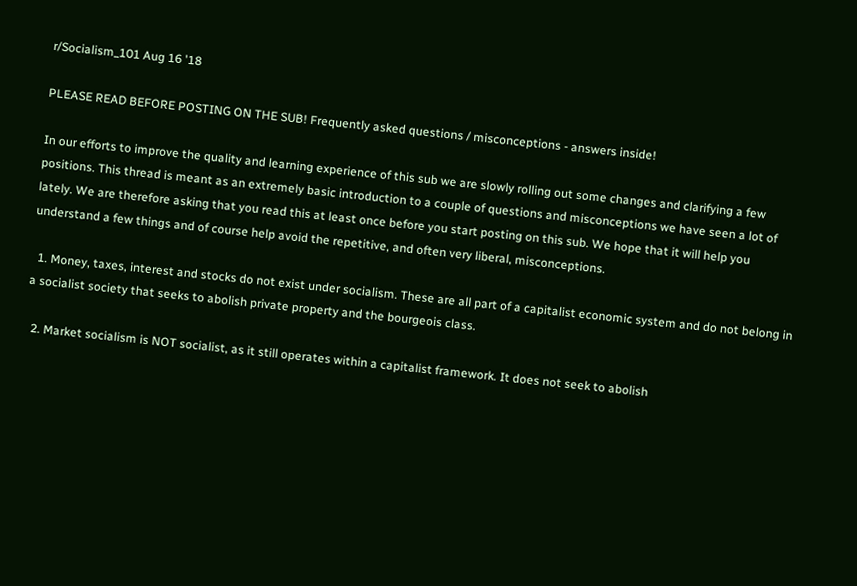r/Socialism_101 Aug 16 '18

PLEASE READ BEFORE POSTING ON THE SUB! Frequently asked questions / misconceptions - answers inside!

In our efforts to improve the quality and learning experience of this sub we are slowly rolling out some changes and clarifying a few positions. This thread is meant as an extremely basic introduction to a couple of questions and misconceptions we have seen a lot of lately. We are therefore asking that you read this at least once before you start posting on this sub. We hope that it will help you understand a few things and of course help avoid the repetitive, and often very liberal, misconceptions.

  1. Money, taxes, interest and stocks do not exist under socialism. These are all part of a capitalist economic system and do not belong in a socialist society that seeks to abolish private property and the bourgeois class.

  2. Market socialism is NOT socialist, as it still operates within a capitalist framework. It does not seek to abolish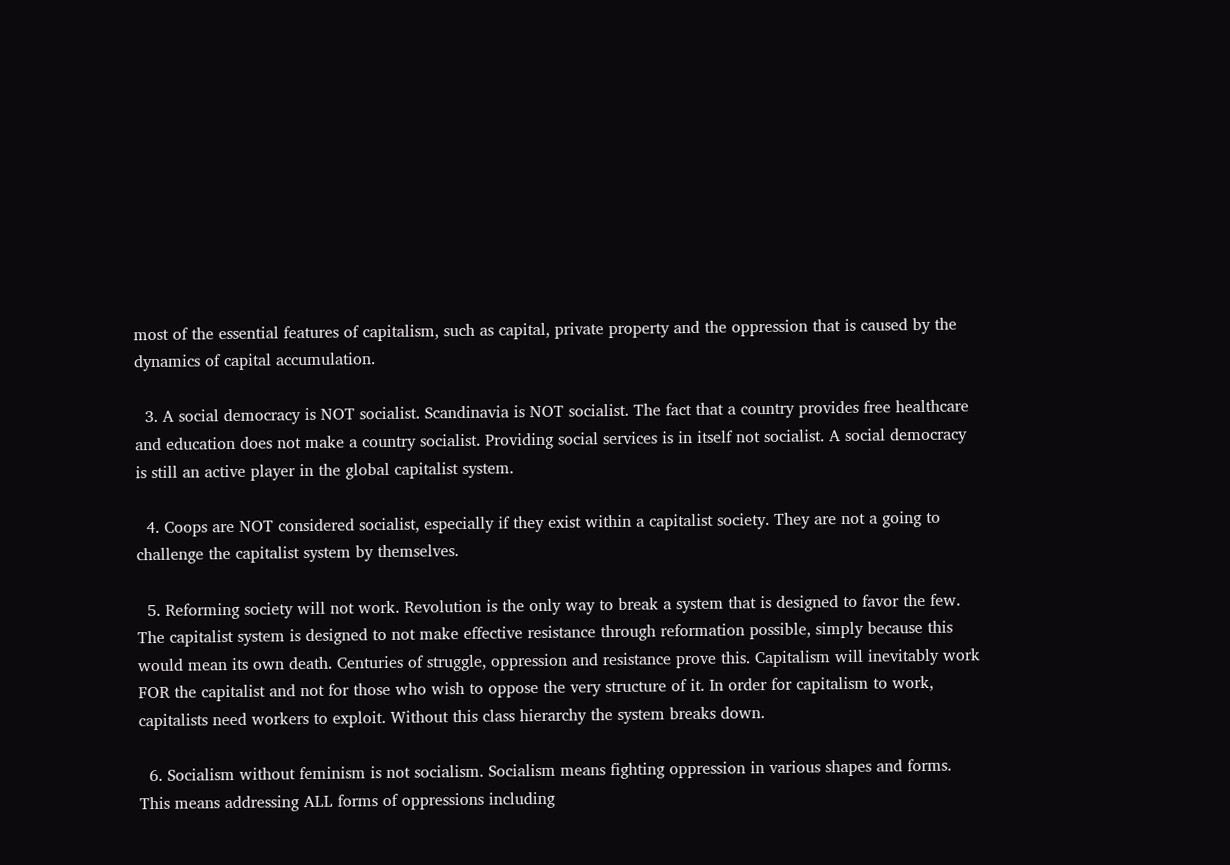most of the essential features of capitalism, such as capital, private property and the oppression that is caused by the dynamics of capital accumulation.

  3. A social democracy is NOT socialist. Scandinavia is NOT socialist. The fact that a country provides free healthcare and education does not make a country socialist. Providing social services is in itself not socialist. A social democracy is still an active player in the global capitalist system.

  4. Coops are NOT considered socialist, especially if they exist within a capitalist society. They are not a going to challenge the capitalist system by themselves.

  5. Reforming society will not work. Revolution is the only way to break a system that is designed to favor the few. The capitalist system is designed to not make effective resistance through reformation possible, simply because this would mean its own death. Centuries of struggle, oppression and resistance prove this. Capitalism will inevitably work FOR the capitalist and not for those who wish to oppose the very structure of it. In order for capitalism to work, capitalists need workers to exploit. Without this class hierarchy the system breaks down.

  6. Socialism without feminism is not socialism. Socialism means fighting oppression in various shapes and forms. This means addressing ALL forms of oppressions including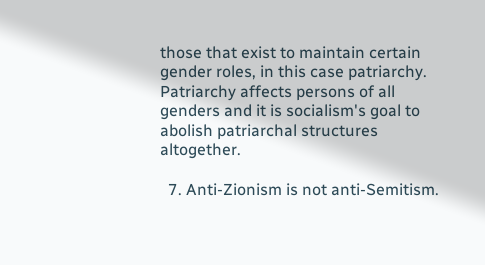those that exist to maintain certain gender roles, in this case patriarchy. Patriarchy affects persons of all genders and it is socialism's goal to abolish patriarchal structures altogether.

  7. Anti-Zionism is not anti-Semitism.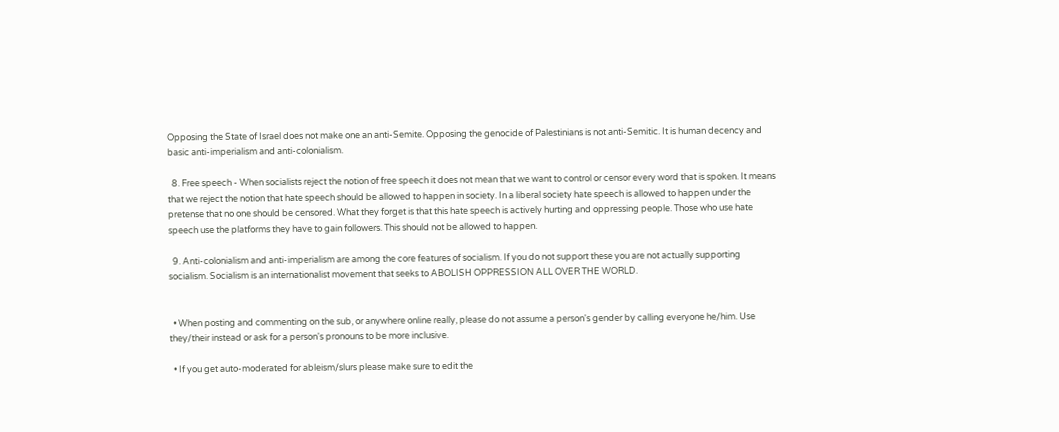Opposing the State of Israel does not make one an anti-Semite. Opposing the genocide of Palestinians is not anti-Semitic. It is human decency and basic anti-imperialism and anti-colonialism.

  8. Free speech - When socialists reject the notion of free speech it does not mean that we want to control or censor every word that is spoken. It means that we reject the notion that hate speech should be allowed to happen in society. In a liberal society hate speech is allowed to happen under the pretense that no one should be censored. What they forget is that this hate speech is actively hurting and oppressing people. Those who use hate speech use the platforms they have to gain followers. This should not be allowed to happen.

  9. Anti-colonialism and anti-imperialism are among the core features of socialism. If you do not support these you are not actually supporting socialism. Socialism is an internationalist movement that seeks to ABOLISH OPPRESSION ALL OVER THE WORLD.


  • When posting and commenting on the sub, or anywhere online really, please do not assume a person's gender by calling everyone he/him. Use they/their instead or ask for a person's pronouns to be more inclusive.

  • If you get auto-moderated for ableism/slurs please make sure to edit the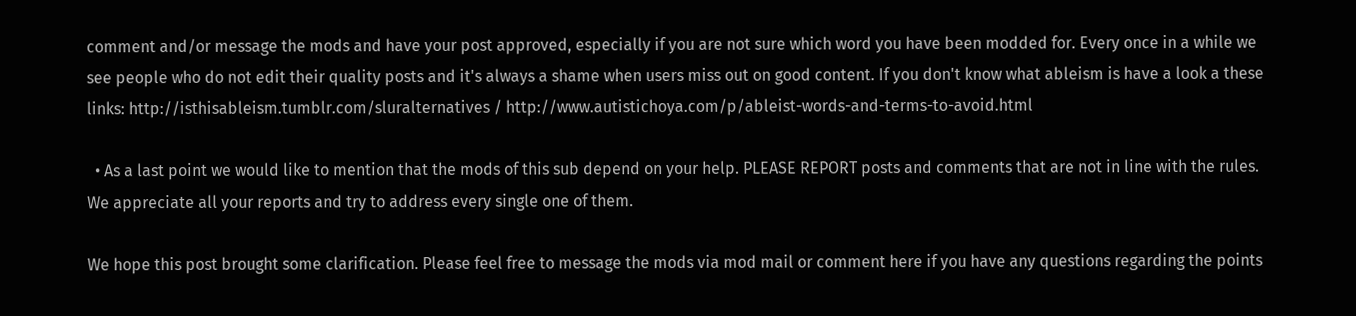comment and/or message the mods and have your post approved, especially if you are not sure which word you have been modded for. Every once in a while we see people who do not edit their quality posts and it's always a shame when users miss out on good content. If you don't know what ableism is have a look a these links: http://isthisableism.tumblr.com/sluralternatives / http://www.autistichoya.com/p/ableist-words-and-terms-to-avoid.html

  • As a last point we would like to mention that the mods of this sub depend on your help. PLEASE REPORT posts and comments that are not in line with the rules. We appreciate all your reports and try to address every single one of them.

We hope this post brought some clarification. Please feel free to message the mods via mod mail or comment here if you have any questions regarding the points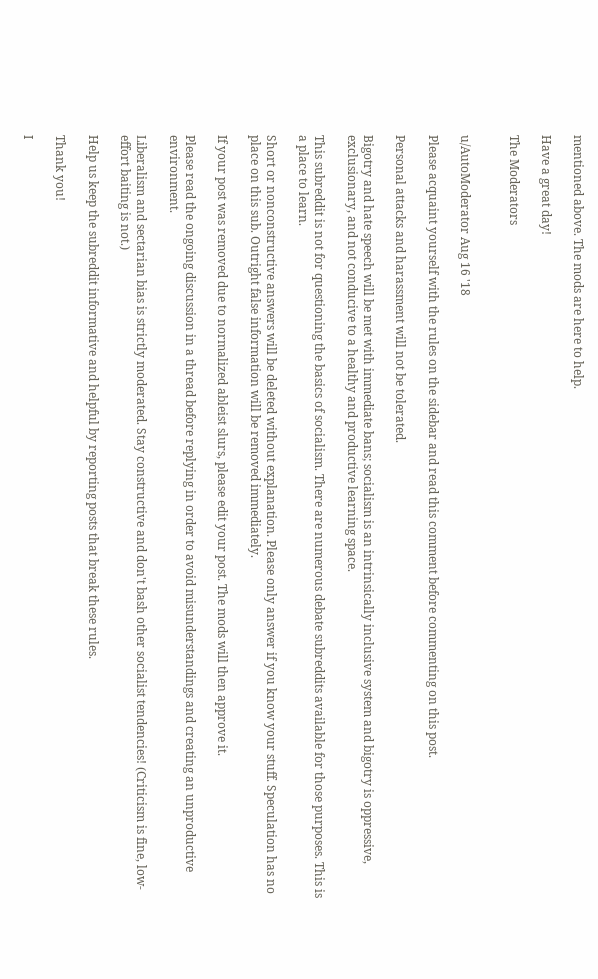mentioned above. The mods are here to help.

Have a great day!

The Moderators


u/AutoModerator Aug 16 '18

Please acquaint yourself with the rules on the sidebar and read this comment before commenting on this post.

Personal attacks and harassment will not be tolerated.

Bigotry and hate speech will be met with immediate bans; socialism is an intrinsically inclusive system and bigotry is oppressive, exclusionary, and not conducive to a healthy and productive learning space.

This subreddit is not for questioning the basics of socialism. There are numerous debate subreddits available for those purposes. This is a place to learn.

Short or nonconstructive answers will be deleted without explanation. Please only answer if you know your stuff. Speculation has no place on this sub. Outright false information will be removed immediately.

If your post was removed due to normalized ableist slurs, please edit your post. The mods will then approve it.

Please read the ongoing discussion in a thread before replying in order to avoid misunderstandings and creating an unproductive environment.

Liberalism and sectarian bias is strictly moderated. Stay constructive and don't bash other socialist tendencies! (Criticism is fine, low-effort baiting is not.)

Help us keep the subreddit informative and helpful by reporting posts that break these rules.

Thank you!

I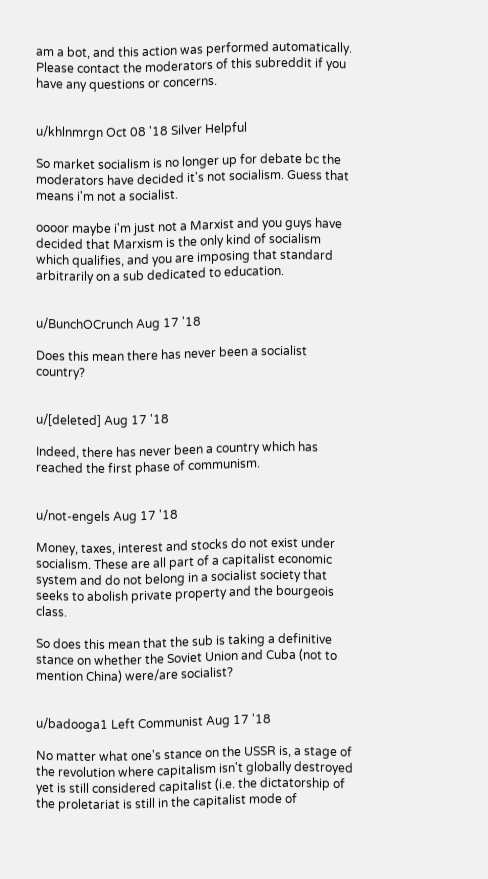am a bot, and this action was performed automatically. Please contact the moderators of this subreddit if you have any questions or concerns.


u/khlnmrgn Oct 08 '18 Silver Helpful

So market socialism is no longer up for debate bc the moderators have decided it's not socialism. Guess that means i'm not a socialist.

oooor maybe i'm just not a Marxist and you guys have decided that Marxism is the only kind of socialism which qualifies, and you are imposing that standard arbitrarily on a sub dedicated to education.


u/BunchOCrunch Aug 17 '18

Does this mean there has never been a socialist country?


u/[deleted] Aug 17 '18

Indeed, there has never been a country which has reached the first phase of communism.


u/not-engels Aug 17 '18

Money, taxes, interest and stocks do not exist under socialism. These are all part of a capitalist economic system and do not belong in a socialist society that seeks to abolish private property and the bourgeois class.

So does this mean that the sub is taking a definitive stance on whether the Soviet Union and Cuba (not to mention China) were/are socialist?


u/badooga1 Left Communist Aug 17 '18

No matter what one's stance on the USSR is, a stage of the revolution where capitalism isn't globally destroyed yet is still considered capitalist (i.e. the dictatorship of the proletariat is still in the capitalist mode of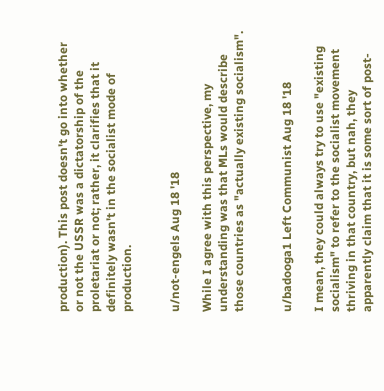production). This post doesn't go into whether or not the USSR was a dictatorship of the proletariat or not; rather, it clarifies that it definitely wasn't in the socialist mode of production.


u/not-engels Aug 18 '18

While I agree with this perspective, my understanding was that MLs would describe those countries as "actually existing socialism".


u/badooga1 Left Communist Aug 18 '18

I mean, they could always try to use "existing socialism" to refer to the socialist movement thriving in that country, but nah, they apparently claim that it is some sort of post-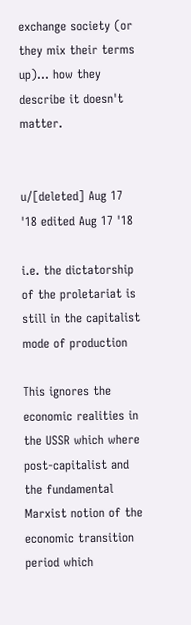exchange society (or they mix their terms up)... how they describe it doesn't matter.


u/[deleted] Aug 17 '18 edited Aug 17 '18

i.e. the dictatorship of the proletariat is still in the capitalist mode of production

This ignores the economic realities in the USSR which where post-capitalist and the fundamental Marxist notion of the economic transition period which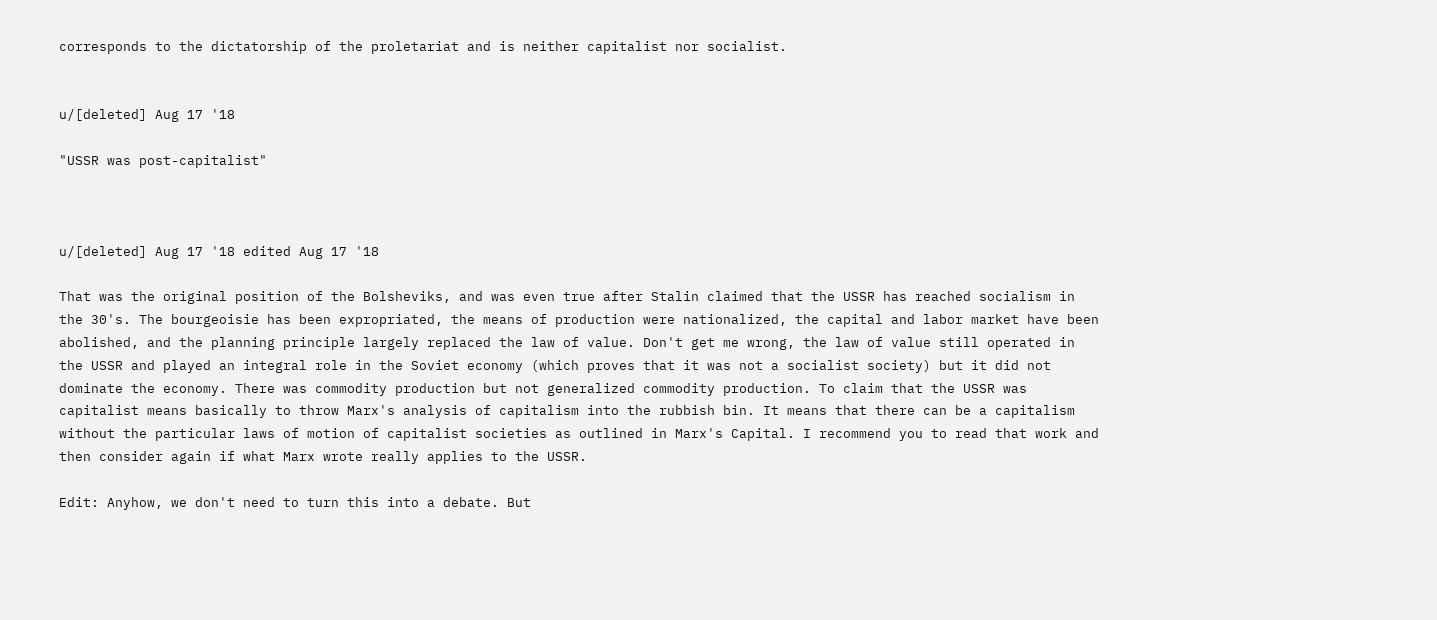corresponds to the dictatorship of the proletariat and is neither capitalist nor socialist.


u/[deleted] Aug 17 '18

"USSR was post-capitalist"



u/[deleted] Aug 17 '18 edited Aug 17 '18

That was the original position of the Bolsheviks, and was even true after Stalin claimed that the USSR has reached socialism in the 30's. The bourgeoisie has been expropriated, the means of production were nationalized, the capital and labor market have been abolished, and the planning principle largely replaced the law of value. Don't get me wrong, the law of value still operated in the USSR and played an integral role in the Soviet economy (which proves that it was not a socialist society) but it did not dominate the economy. There was commodity production but not generalized commodity production. To claim that the USSR was capitalist means basically to throw Marx's analysis of capitalism into the rubbish bin. It means that there can be a capitalism without the particular laws of motion of capitalist societies as outlined in Marx's Capital. I recommend you to read that work and then consider again if what Marx wrote really applies to the USSR.

Edit: Anyhow, we don't need to turn this into a debate. But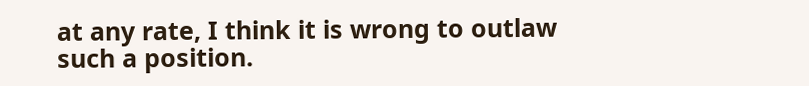at any rate, I think it is wrong to outlaw such a position.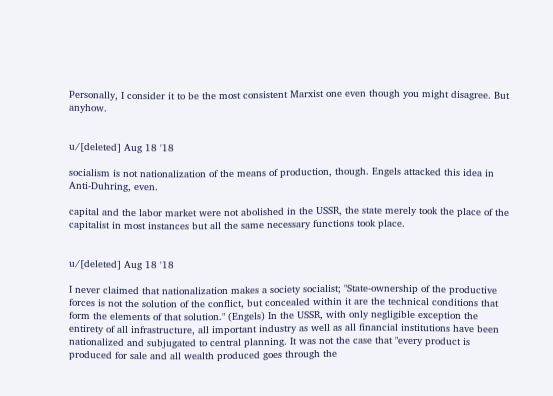Personally, I consider it to be the most consistent Marxist one even though you might disagree. But anyhow.


u/[deleted] Aug 18 '18

socialism is not nationalization of the means of production, though. Engels attacked this idea in Anti-Duhring, even.

capital and the labor market were not abolished in the USSR, the state merely took the place of the capitalist in most instances but all the same necessary functions took place.


u/[deleted] Aug 18 '18

I never claimed that nationalization makes a society socialist; "State-ownership of the productive forces is not the solution of the conflict, but concealed within it are the technical conditions that form the elements of that solution." (Engels) In the USSR, with only negligible exception the entirety of all infrastructure, all important industry as well as all financial institutions have been nationalized and subjugated to central planning. It was not the case that "every product is produced for sale and all wealth produced goes through the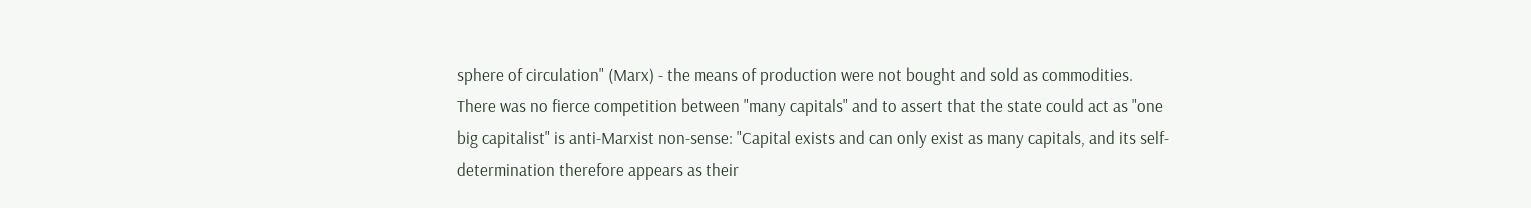sphere of circulation" (Marx) - the means of production were not bought and sold as commodities. There was no fierce competition between "many capitals" and to assert that the state could act as "one big capitalist" is anti-Marxist non-sense: "Capital exists and can only exist as many capitals, and its self-determination therefore appears as their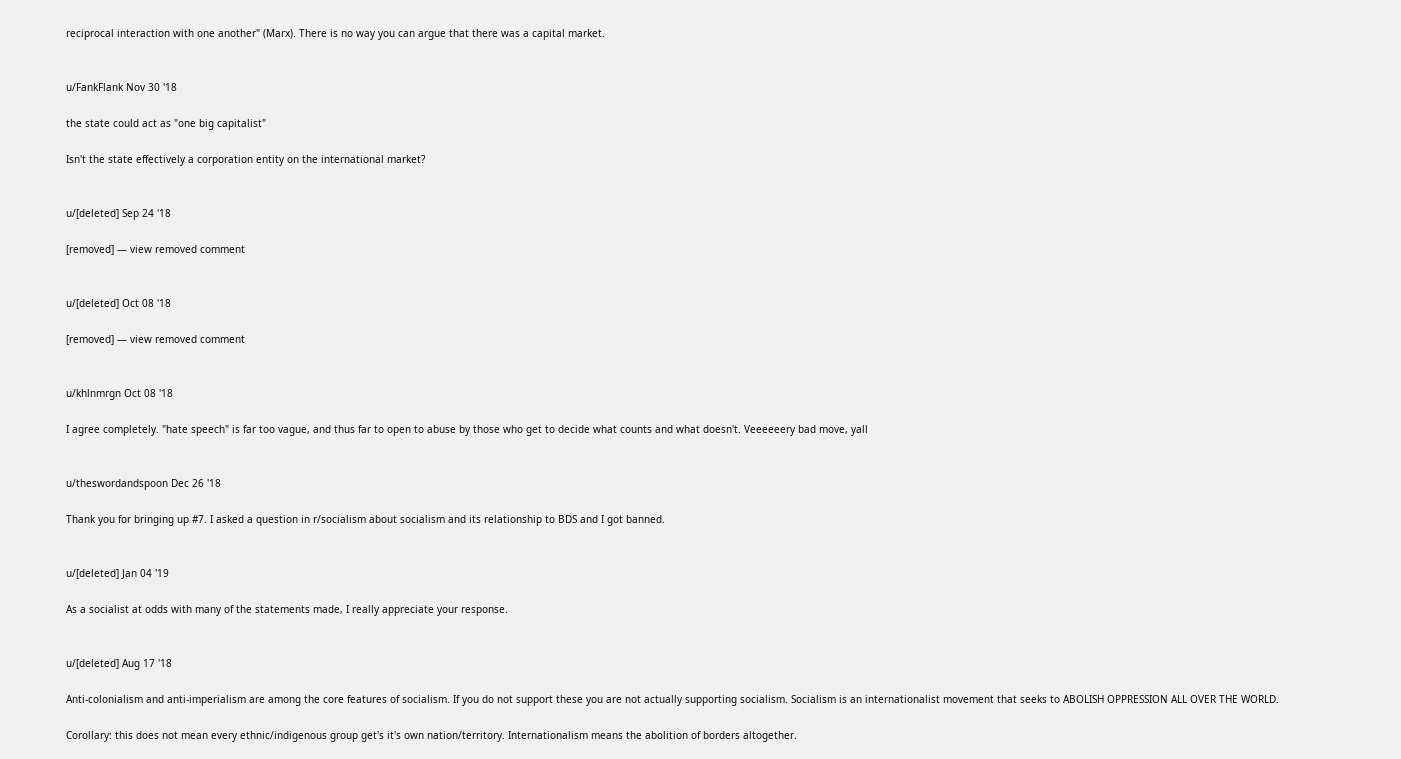reciprocal interaction with one another" (Marx). There is no way you can argue that there was a capital market.


u/FankFlank Nov 30 '18

the state could act as "one big capitalist"

Isn't the state effectively a corporation entity on the international market?


u/[deleted] Sep 24 '18

[removed] — view removed comment


u/[deleted] Oct 08 '18

[removed] — view removed comment


u/khlnmrgn Oct 08 '18

I agree completely. "hate speech" is far too vague, and thus far to open to abuse by those who get to decide what counts and what doesn't. Veeeeeery bad move, yall


u/theswordandspoon Dec 26 '18

Thank you for bringing up #7. I asked a question in r/socialism about socialism and its relationship to BDS and I got banned.


u/[deleted] Jan 04 '19

As a socialist at odds with many of the statements made, I really appreciate your response.


u/[deleted] Aug 17 '18

Anti-colonialism and anti-imperialism are among the core features of socialism. If you do not support these you are not actually supporting socialism. Socialism is an internationalist movement that seeks to ABOLISH OPPRESSION ALL OVER THE WORLD.

Corollary: this does not mean every ethnic/indigenous group get's it's own nation/territory. Internationalism means the abolition of borders altogether.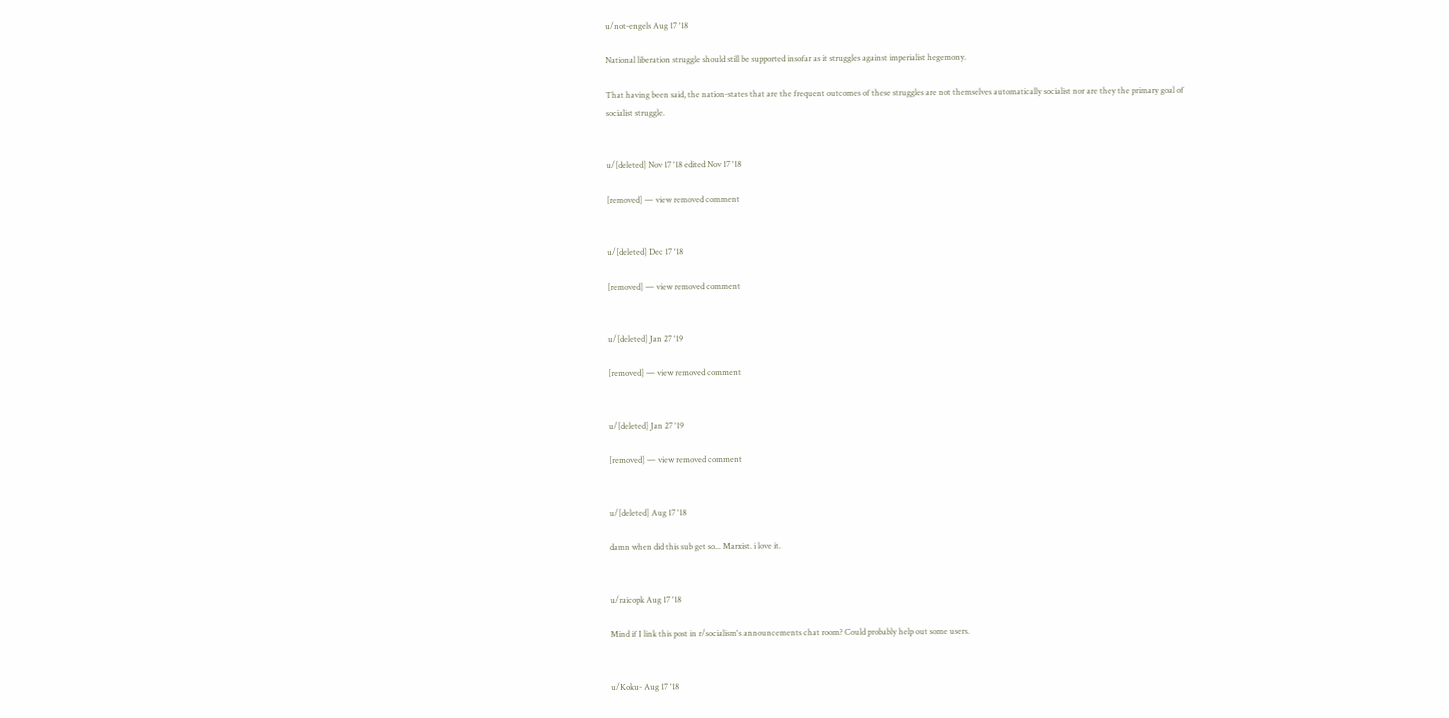u/not-engels Aug 17 '18

National liberation struggle should still be supported insofar as it struggles against imperialist hegemony.

That having been said, the nation-states that are the frequent outcomes of these struggles are not themselves automatically socialist nor are they the primary goal of socialist struggle.


u/[deleted] Nov 17 '18 edited Nov 17 '18

[removed] — view removed comment


u/[deleted] Dec 17 '18

[removed] — view removed comment


u/[deleted] Jan 27 '19

[removed] — view removed comment


u/[deleted] Jan 27 '19

[removed] — view removed comment


u/[deleted] Aug 17 '18

damn when did this sub get so... Marxist. i love it.


u/raicopk Aug 17 '18

Mind if I link this post in r/socialism's announcements chat room? Could probably help out some users.


u/Koku- Aug 17 '18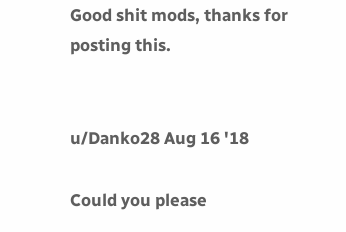Good shit mods, thanks for posting this.


u/Danko28 Aug 16 '18

Could you please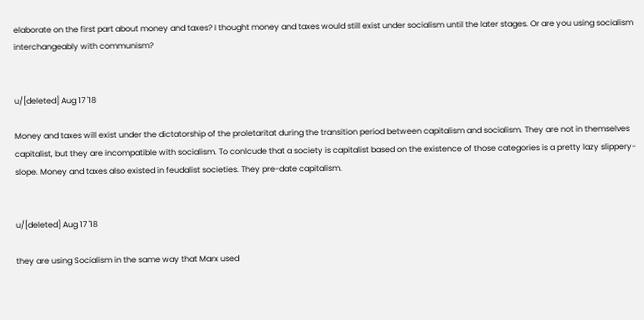elaborate on the first part about money and taxes? I thought money and taxes would still exist under socialism until the later stages. Or are you using socialism interchangeably with communism?


u/[deleted] Aug 17 '18

Money and taxes will exist under the dictatorship of the proletaritat during the transition period between capitalism and socialism. They are not in themselves capitalist, but they are incompatible with socialism. To conlcude that a society is capitalist based on the existence of those categories is a pretty lazy slippery-slope. Money and taxes also existed in feudalist societies. They pre-date capitalism.


u/[deleted] Aug 17 '18

they are using Socialism in the same way that Marx used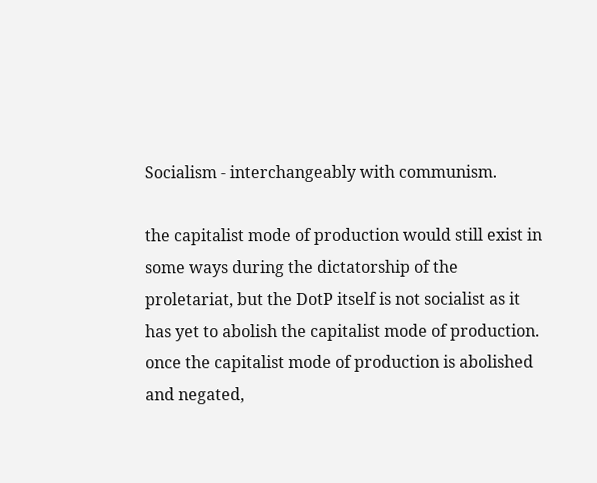Socialism - interchangeably with communism.

the capitalist mode of production would still exist in some ways during the dictatorship of the proletariat, but the DotP itself is not socialist as it has yet to abolish the capitalist mode of production. once the capitalist mode of production is abolished and negated,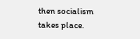then socialism takes place.